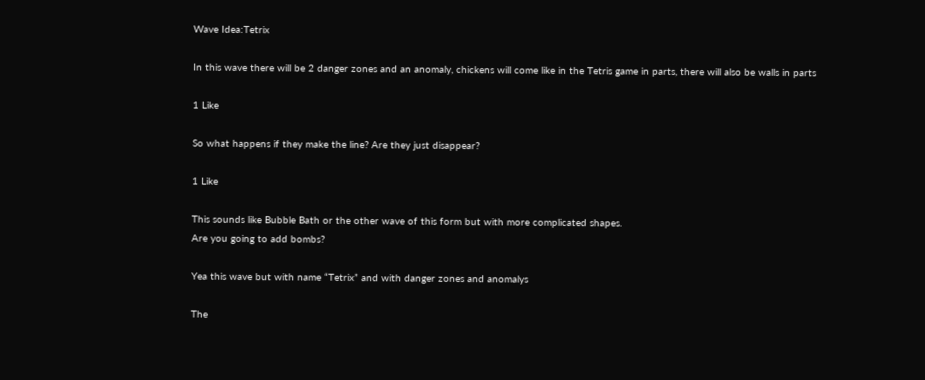Wave Idea:Tetrix

In this wave there will be 2 danger zones and an anomaly, chickens will come like in the Tetris game in parts, there will also be walls in parts

1 Like

So what happens if they make the line? Are they just disappear?

1 Like

This sounds like Bubble Bath or the other wave of this form but with more complicated shapes.
Are you going to add bombs?

Yea this wave but with name “Tetrix” and with danger zones and anomalys

The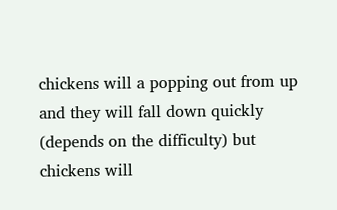chickens will a popping out from up and they will fall down quickly (depends on the difficulty) but chickens will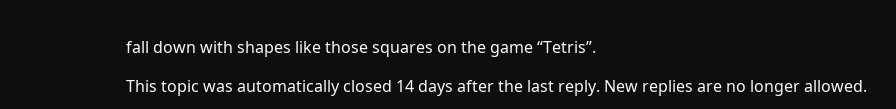fall down with shapes like those squares on the game “Tetris”.

This topic was automatically closed 14 days after the last reply. New replies are no longer allowed.